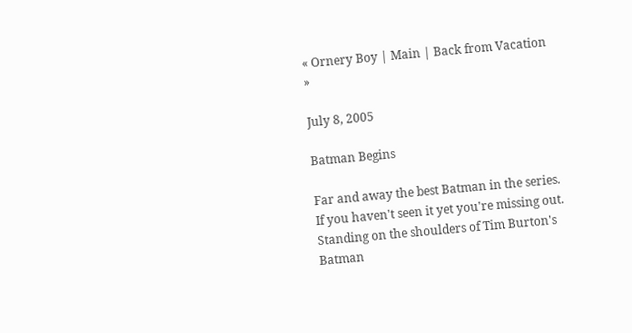« Ornery Boy | Main | Back from Vacation »

July 8, 2005

Batman Begins

Far and away the best Batman in the series. If you haven't seen it yet you're missing out. Standing on the shoulders of Tim Burton's Batman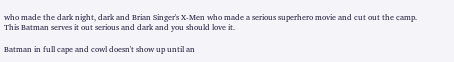who made the dark night, dark and Brian Singer's X-Men who made a serious superhero movie and cut out the camp. This Batman serves it out serious and dark and you should love it.

Batman in full cape and cowl doesn't show up until an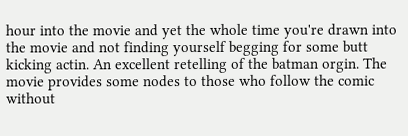hour into the movie and yet the whole time you're drawn into the movie and not finding yourself begging for some butt kicking actin. An excellent retelling of the batman orgin. The movie provides some nodes to those who follow the comic without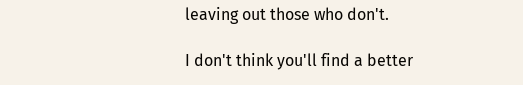leaving out those who don't.

I don't think you'll find a better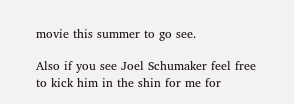movie this summer to go see.

Also if you see Joel Schumaker feel free to kick him in the shin for me for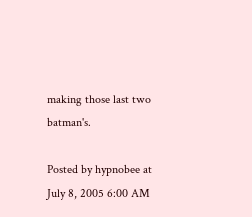making those last two batman's.

Posted by hypnobee at July 8, 2005 6:00 AM